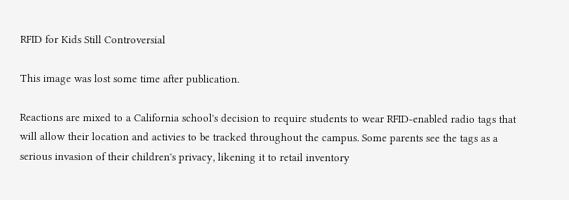RFID for Kids Still Controversial

This image was lost some time after publication.

Reactions are mixed to a California school's decision to require students to wear RFID-enabled radio tags that will allow their location and activies to be tracked throughout the campus. Some parents see the tags as a serious invasion of their children's privacy, likening it to retail inventory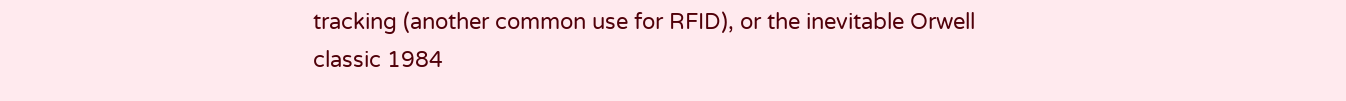tracking (another common use for RFID), or the inevitable Orwell classic 1984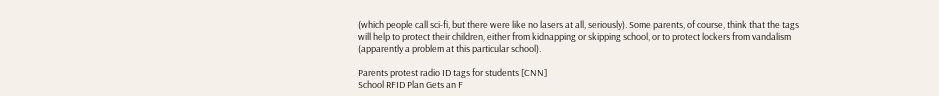(which people call sci-fi, but there were like no lasers at all, seriously). Some parents, of course, think that the tags will help to protect their children, either from kidnapping or skipping school, or to protect lockers from vandalism (apparently a problem at this particular school).

Parents protest radio ID tags for students [CNN]
School RFID Plan Gets an F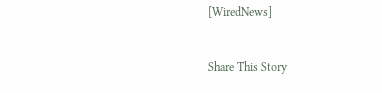[WiredNews]


Share This Story